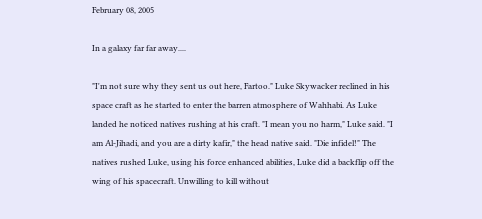February 08, 2005

In a galaxy far far away....

"I'm not sure why they sent us out here, Fartoo." Luke Skywacker reclined in his space craft as he started to enter the barren atmosphere of Wahhabi. As Luke landed he noticed natives rushing at his craft. "I mean you no harm," Luke said. "I am Al-Jihadi, and you are a dirty kafir," the head native said. "Die infidel!" The natives rushed Luke, using his force enhanced abilities, Luke did a backflip off the wing of his spacecraft. Unwilling to kill without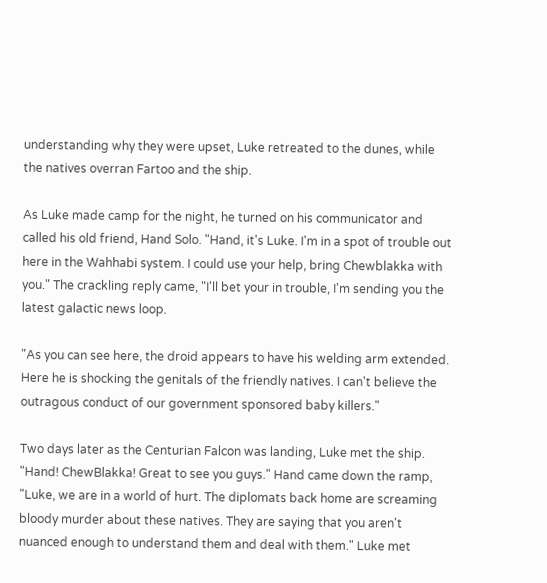understanding why they were upset, Luke retreated to the dunes, while the natives overran Fartoo and the ship.

As Luke made camp for the night, he turned on his communicator and called his old friend, Hand Solo. "Hand, it's Luke. I'm in a spot of trouble out here in the Wahhabi system. I could use your help, bring Chewblakka with you." The crackling reply came, "I'll bet your in trouble, I'm sending you the latest galactic news loop.

"As you can see here, the droid appears to have his welding arm extended. Here he is shocking the genitals of the friendly natives. I can't believe the outragous conduct of our government sponsored baby killers."

Two days later as the Centurian Falcon was landing, Luke met the ship. "Hand! ChewBlakka! Great to see you guys." Hand came down the ramp, "Luke, we are in a world of hurt. The diplomats back home are screaming bloody murder about these natives. They are saying that you aren't nuanced enough to understand them and deal with them." Luke met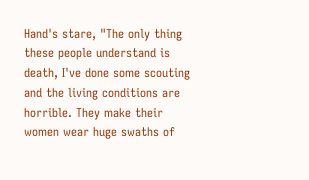Hand's stare, "The only thing these people understand is death, I've done some scouting and the living conditions are horrible. They make their women wear huge swaths of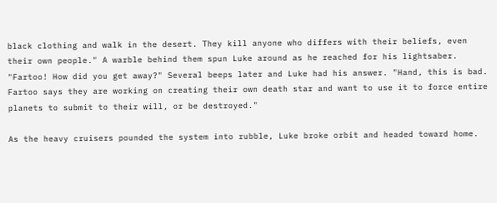black clothing and walk in the desert. They kill anyone who differs with their beliefs, even their own people." A warble behind them spun Luke around as he reached for his lightsaber. "Fartoo! How did you get away?" Several beeps later and Luke had his answer. "Hand, this is bad. Fartoo says they are working on creating their own death star and want to use it to force entire planets to submit to their will, or be destroyed."

As the heavy cruisers pounded the system into rubble, Luke broke orbit and headed toward home.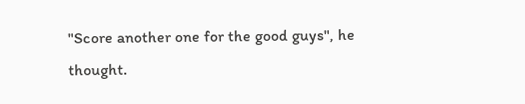"Score another one for the good guys", he thought.